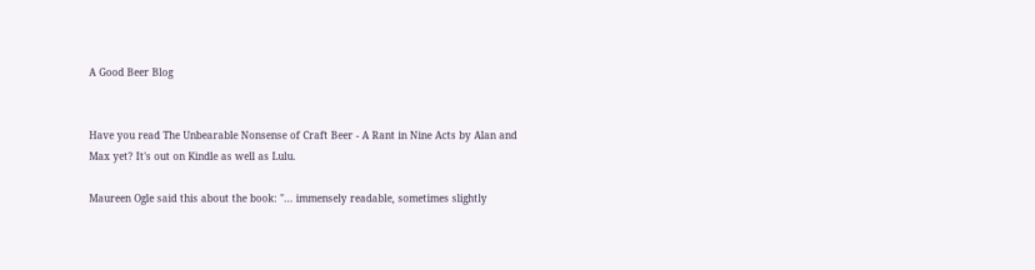A Good Beer Blog


Have you read The Unbearable Nonsense of Craft Beer - A Rant in Nine Acts by Alan and Max yet? It's out on Kindle as well as Lulu.

Maureen Ogle said this about the book: "... immensely readable, sometimes slightly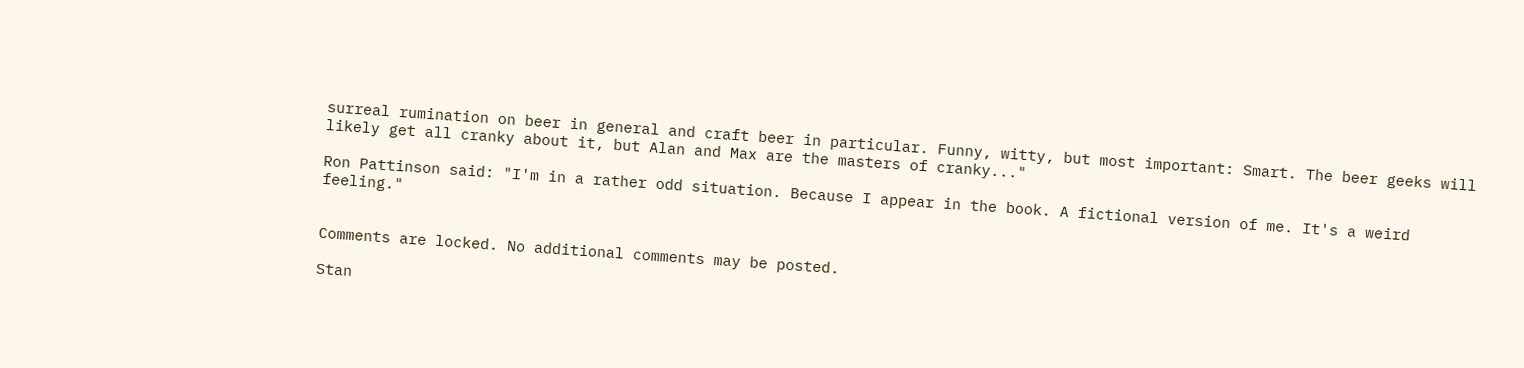surreal rumination on beer in general and craft beer in particular. Funny, witty, but most important: Smart. The beer geeks will likely get all cranky about it, but Alan and Max are the masters of cranky..."

Ron Pattinson said: "I'm in a rather odd situation. Because I appear in the book. A fictional version of me. It's a weird feeling."


Comments are locked. No additional comments may be posted.

Stan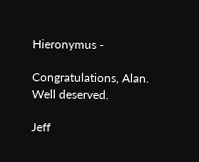Hieronymus -

Congratulations, Alan. Well deserved.

Jeff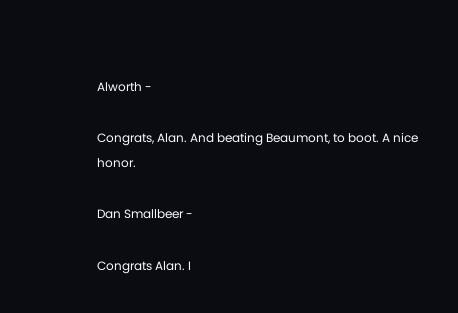Alworth -

Congrats, Alan. And beating Beaumont, to boot. A nice honor.

Dan Smallbeer -

Congrats Alan. I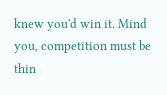knew you'd win it. Mind you, competition must be thin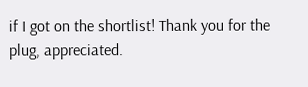if I got on the shortlist! Thank you for the plug, appreciated.